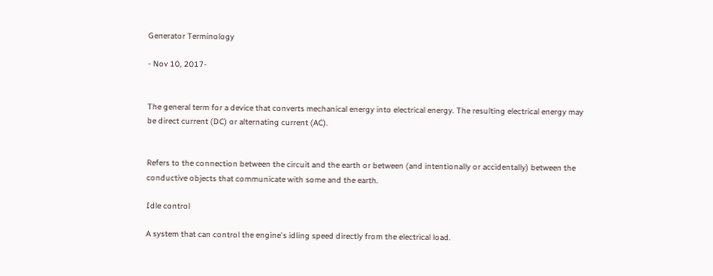Generator Terminology

- Nov 10, 2017-


The general term for a device that converts mechanical energy into electrical energy. The resulting electrical energy may be direct current (DC) or alternating current (AC).


Refers to the connection between the circuit and the earth or between (and intentionally or accidentally) between the conductive objects that communicate with some and the earth.

Idle control

A system that can control the engine's idling speed directly from the electrical load.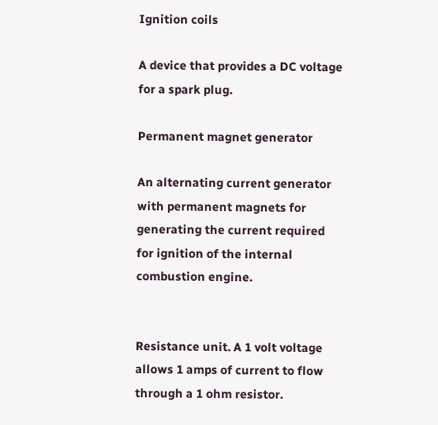Ignition coils

A device that provides a DC voltage for a spark plug.

Permanent magnet generator

An alternating current generator with permanent magnets for generating the current required for ignition of the internal combustion engine.


Resistance unit. A 1 volt voltage allows 1 amps of current to flow through a 1 ohm resistor.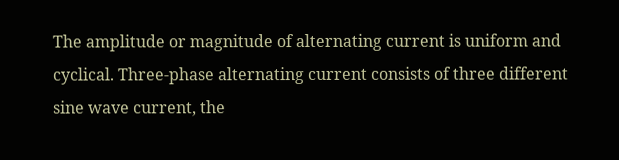The amplitude or magnitude of alternating current is uniform and cyclical. Three-phase alternating current consists of three different sine wave current, the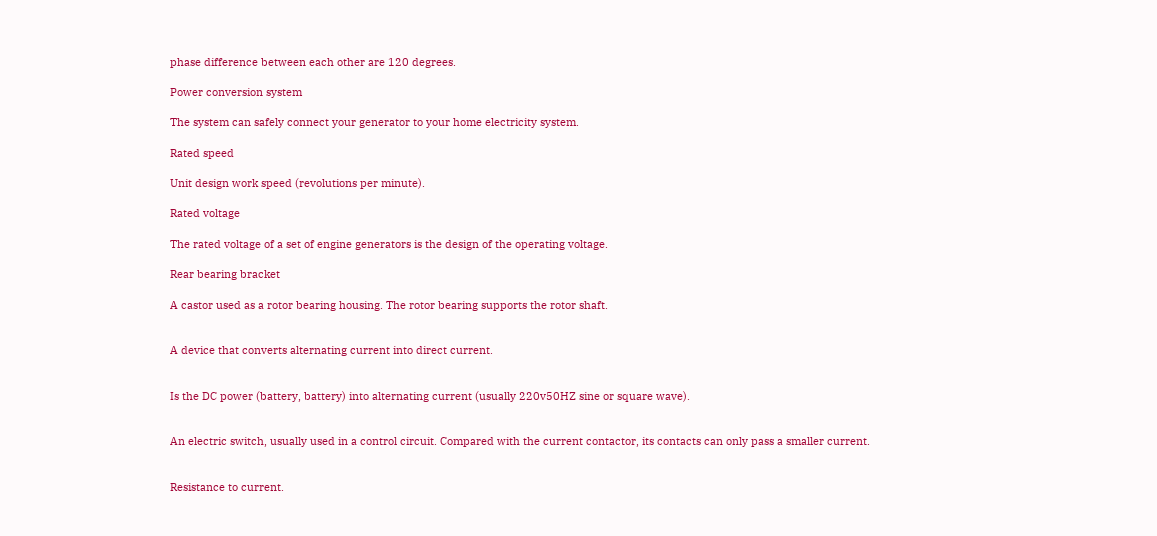phase difference between each other are 120 degrees.

Power conversion system

The system can safely connect your generator to your home electricity system.

Rated speed

Unit design work speed (revolutions per minute).

Rated voltage

The rated voltage of a set of engine generators is the design of the operating voltage.

Rear bearing bracket

A castor used as a rotor bearing housing. The rotor bearing supports the rotor shaft.


A device that converts alternating current into direct current.


Is the DC power (battery, battery) into alternating current (usually 220v50HZ sine or square wave).


An electric switch, usually used in a control circuit. Compared with the current contactor, its contacts can only pass a smaller current.


Resistance to current.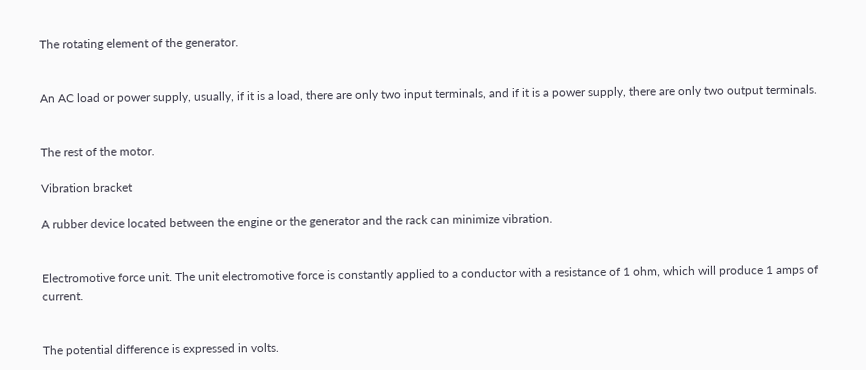The rotating element of the generator.


An AC load or power supply, usually, if it is a load, there are only two input terminals, and if it is a power supply, there are only two output terminals.


The rest of the motor.

Vibration bracket

A rubber device located between the engine or the generator and the rack can minimize vibration.


Electromotive force unit. The unit electromotive force is constantly applied to a conductor with a resistance of 1 ohm, which will produce 1 amps of current.


The potential difference is expressed in volts.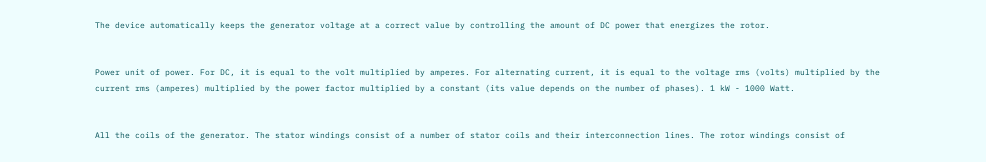The device automatically keeps the generator voltage at a correct value by controlling the amount of DC power that energizes the rotor.


Power unit of power. For DC, it is equal to the volt multiplied by amperes. For alternating current, it is equal to the voltage rms (volts) multiplied by the current rms (amperes) multiplied by the power factor multiplied by a constant (its value depends on the number of phases). 1 kW - 1000 Watt.


All the coils of the generator. The stator windings consist of a number of stator coils and their interconnection lines. The rotor windings consist of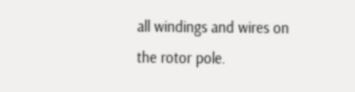all windings and wires on the rotor pole.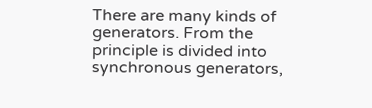There are many kinds of generators. From the principle is divided into synchronous generators,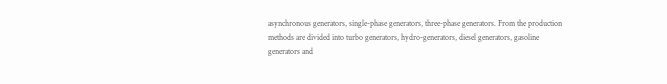asynchronous generators, single-phase generators, three-phase generators. From the production methods are divided into turbo generators, hydro-generators, diesel generators, gasoline generators and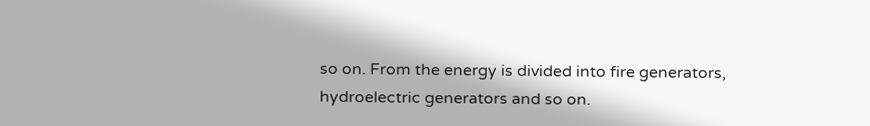so on. From the energy is divided into fire generators, hydroelectric generators and so on.